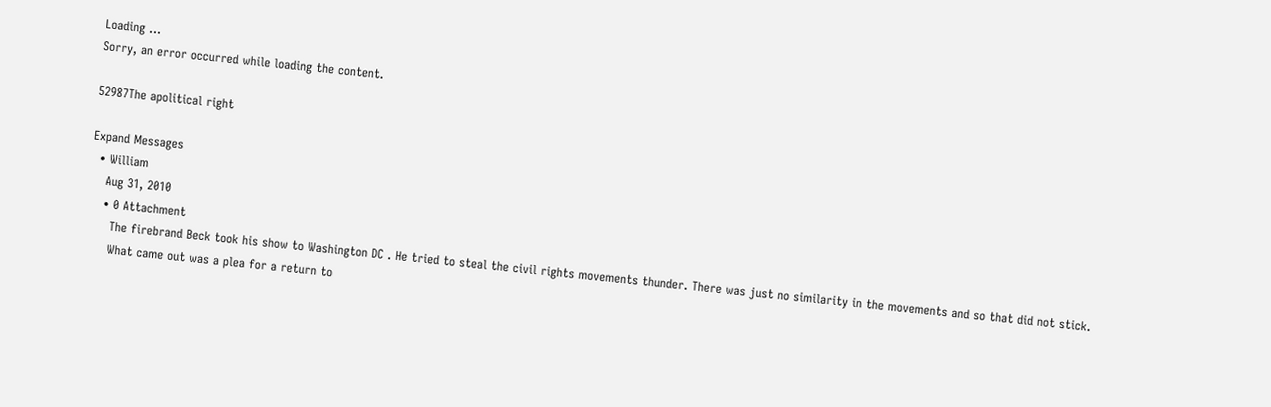Loading ...
Sorry, an error occurred while loading the content.

52987The apolitical right

Expand Messages
  • William
    Aug 31, 2010
    • 0 Attachment
      The firebrand Beck took his show to Washington DC . He tried to steal the civil rights movements thunder. There was just no similarity in the movements and so that did not stick.
      What came out was a plea for a return to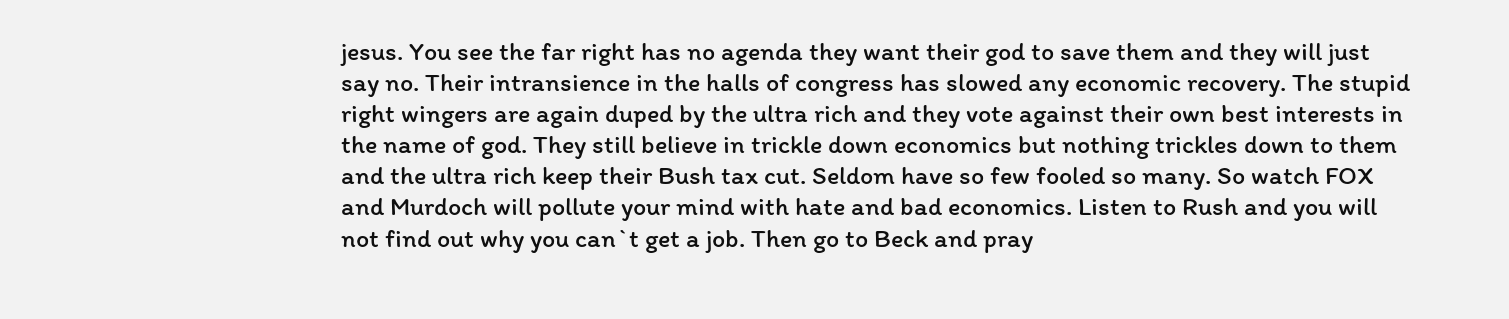jesus. You see the far right has no agenda they want their god to save them and they will just say no. Their intransience in the halls of congress has slowed any economic recovery. The stupid right wingers are again duped by the ultra rich and they vote against their own best interests in the name of god. They still believe in trickle down economics but nothing trickles down to them and the ultra rich keep their Bush tax cut. Seldom have so few fooled so many. So watch FOX and Murdoch will pollute your mind with hate and bad economics. Listen to Rush and you will not find out why you can`t get a job. Then go to Beck and pray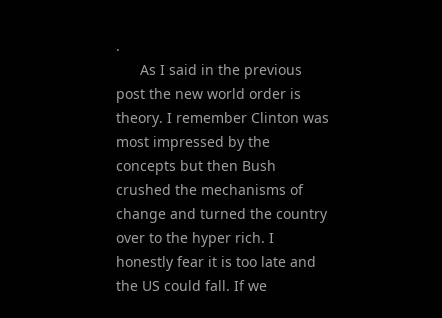.
      As I said in the previous post the new world order is theory. I remember Clinton was most impressed by the concepts but then Bush crushed the mechanisms of change and turned the country over to the hyper rich. I honestly fear it is too late and the US could fall. If we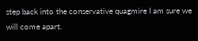step back into the conservative quagmire I am sure we will come apart.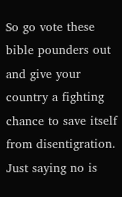So go vote these bible pounders out and give your country a fighting chance to save itself from disentigration. Just saying no is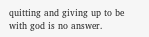quitting and giving up to be with god is no answer.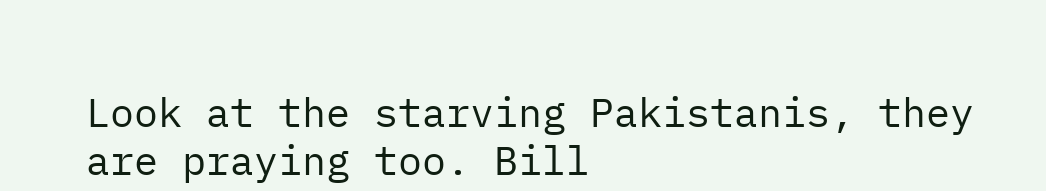Look at the starving Pakistanis, they are praying too. Bill